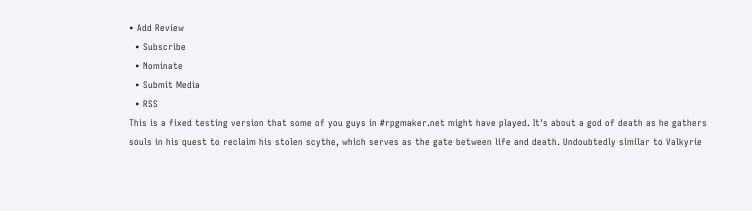• Add Review
  • Subscribe
  • Nominate
  • Submit Media
  • RSS
This is a fixed testing version that some of you guys in #rpgmaker.net might have played. It's about a god of death as he gathers souls in his quest to reclaim his stolen scythe, which serves as the gate between life and death. Undoubtedly similar to Valkyrie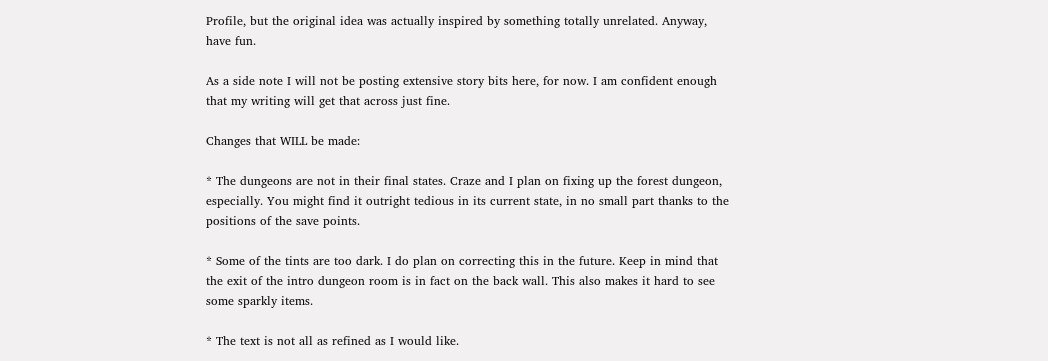Profile, but the original idea was actually inspired by something totally unrelated. Anyway, have fun.

As a side note I will not be posting extensive story bits here, for now. I am confident enough that my writing will get that across just fine.

Changes that WILL be made:

* The dungeons are not in their final states. Craze and I plan on fixing up the forest dungeon, especially. You might find it outright tedious in its current state, in no small part thanks to the positions of the save points.

* Some of the tints are too dark. I do plan on correcting this in the future. Keep in mind that the exit of the intro dungeon room is in fact on the back wall. This also makes it hard to see some sparkly items.

* The text is not all as refined as I would like.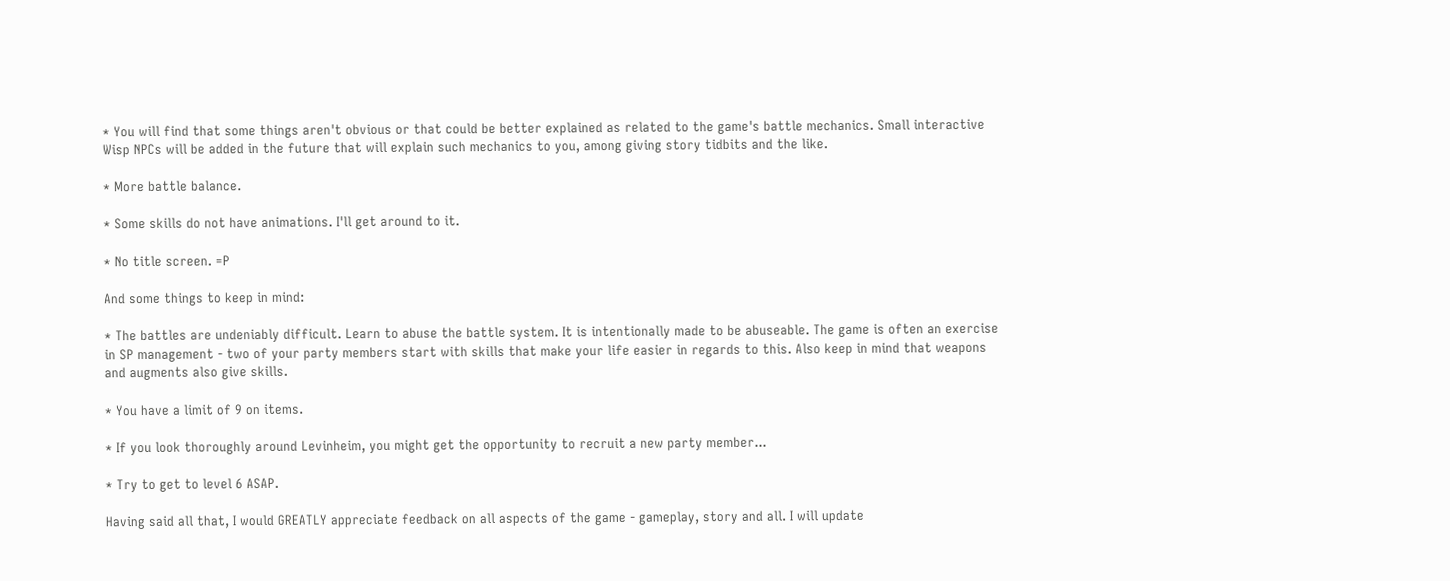* You will find that some things aren't obvious or that could be better explained as related to the game's battle mechanics. Small interactive Wisp NPCs will be added in the future that will explain such mechanics to you, among giving story tidbits and the like.

* More battle balance.

* Some skills do not have animations. I'll get around to it.

* No title screen. =P

And some things to keep in mind:

* The battles are undeniably difficult. Learn to abuse the battle system. It is intentionally made to be abuseable. The game is often an exercise in SP management - two of your party members start with skills that make your life easier in regards to this. Also keep in mind that weapons and augments also give skills.

* You have a limit of 9 on items.

* If you look thoroughly around Levinheim, you might get the opportunity to recruit a new party member...

* Try to get to level 6 ASAP.

Having said all that, I would GREATLY appreciate feedback on all aspects of the game - gameplay, story and all. I will update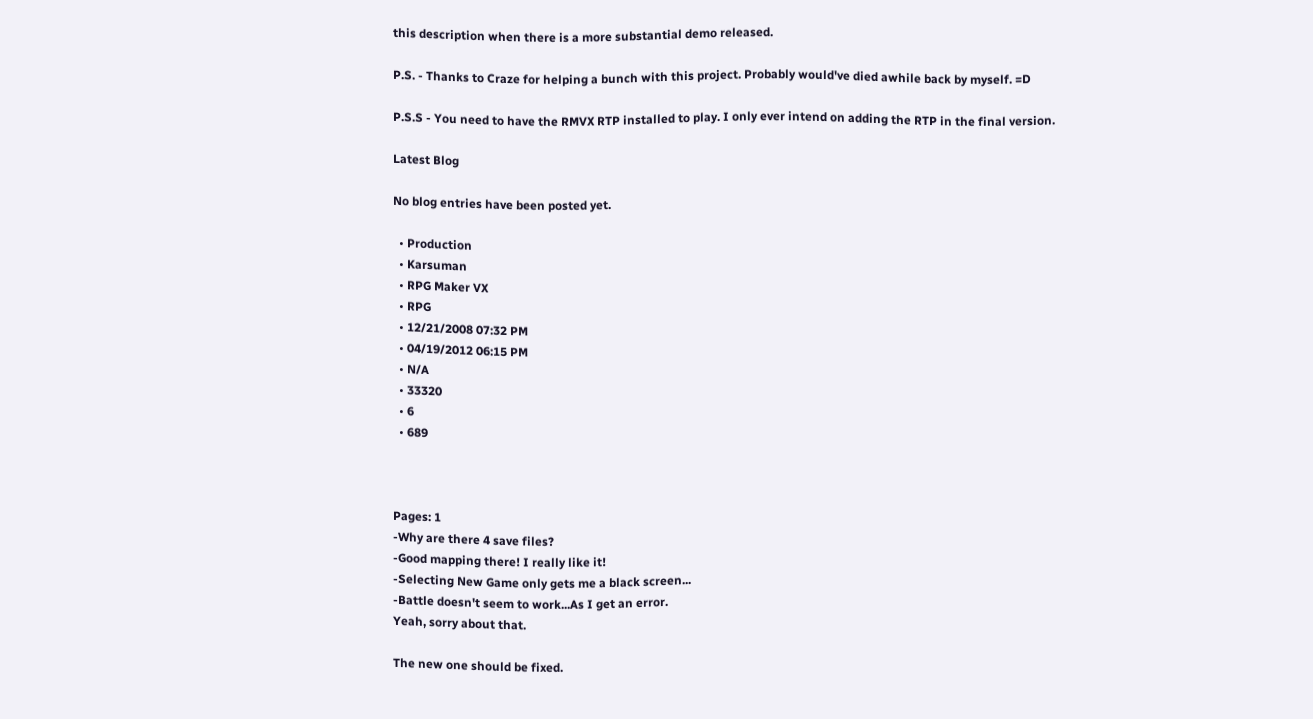this description when there is a more substantial demo released.

P.S. - Thanks to Craze for helping a bunch with this project. Probably would've died awhile back by myself. =D

P.S.S - You need to have the RMVX RTP installed to play. I only ever intend on adding the RTP in the final version.

Latest Blog

No blog entries have been posted yet.

  • Production
  • Karsuman
  • RPG Maker VX
  • RPG
  • 12/21/2008 07:32 PM
  • 04/19/2012 06:15 PM
  • N/A
  • 33320
  • 6
  • 689



Pages: 1
-Why are there 4 save files?
-Good mapping there! I really like it!
-Selecting New Game only gets me a black screen...
-Battle doesn't seem to work...As I get an error.
Yeah, sorry about that.

The new one should be fixed.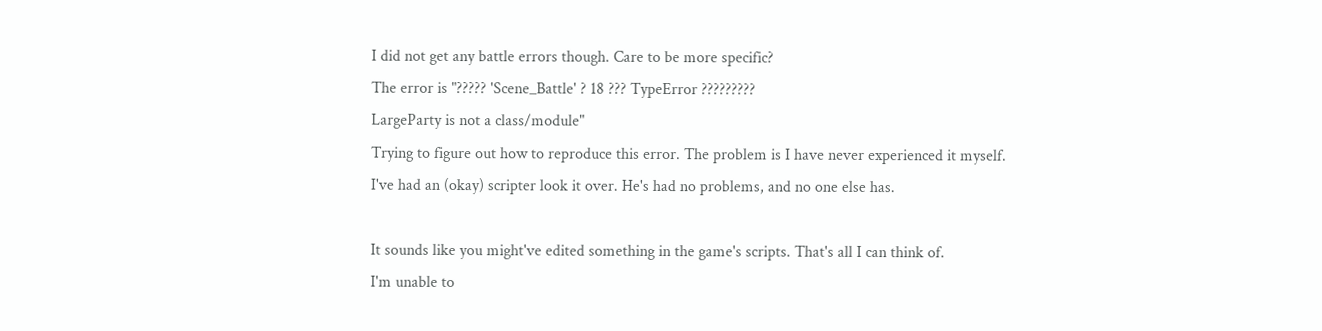I did not get any battle errors though. Care to be more specific?
The error is "????? 'Scene_Battle' ? 18 ??? TypeError ?????????
LargeParty is not a class/module"
Trying to figure out how to reproduce this error. The problem is I have never experienced it myself.
I've had an (okay) scripter look it over. He's had no problems, and no one else has.

It sounds like you might've edited something in the game's scripts. That's all I can think of.
I'm unable to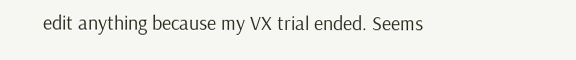edit anything because my VX trial ended. Seems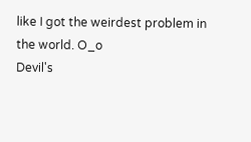like I got the weirdest problem in the world. O_o
Devil's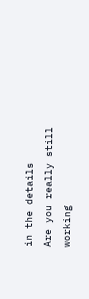in the details
Are you really still working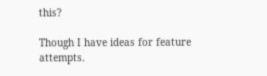this?

Though I have ideas for feature attempts.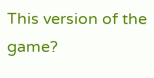This version of the game?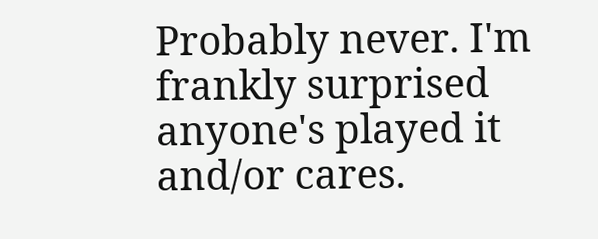Probably never. I'm frankly surprised anyone's played it and/or cares.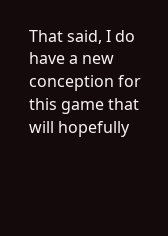That said, I do have a new conception for this game that will hopefully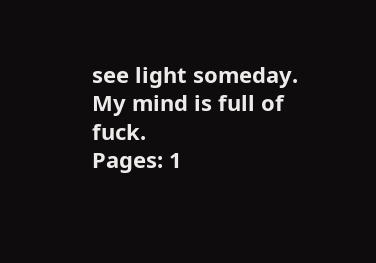see light someday.
My mind is full of fuck.
Pages: 1